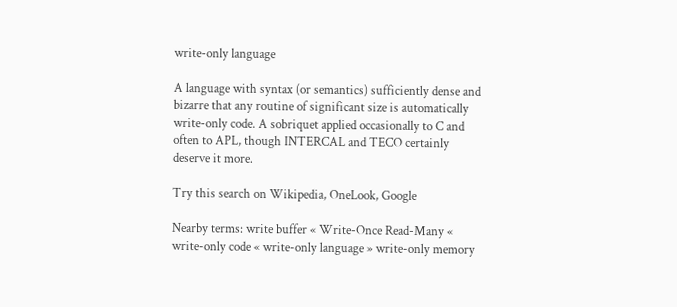write-only language

A language with syntax (or semantics) sufficiently dense and bizarre that any routine of significant size is automatically write-only code. A sobriquet applied occasionally to C and often to APL, though INTERCAL and TECO certainly deserve it more.

Try this search on Wikipedia, OneLook, Google

Nearby terms: write buffer « Write-Once Read-Many « write-only code « write-only language » write-only memory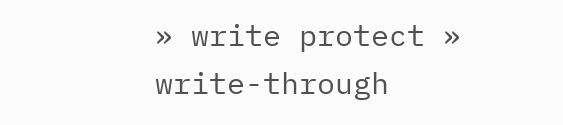» write protect » write-through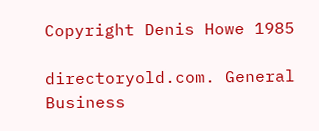Copyright Denis Howe 1985

directoryold.com. General Business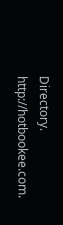Directory. http://hotbookee.com.